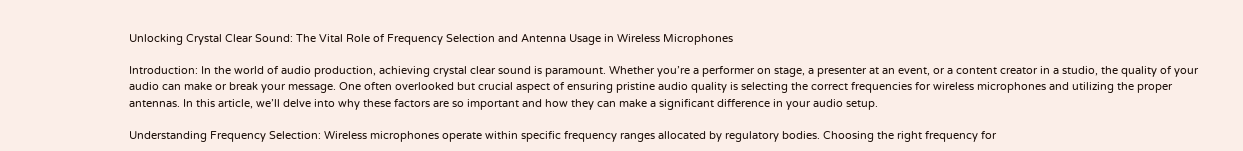Unlocking Crystal Clear Sound: The Vital Role of Frequency Selection and Antenna Usage in Wireless Microphones

Introduction: In the world of audio production, achieving crystal clear sound is paramount. Whether you’re a performer on stage, a presenter at an event, or a content creator in a studio, the quality of your audio can make or break your message. One often overlooked but crucial aspect of ensuring pristine audio quality is selecting the correct frequencies for wireless microphones and utilizing the proper antennas. In this article, we’ll delve into why these factors are so important and how they can make a significant difference in your audio setup.

Understanding Frequency Selection: Wireless microphones operate within specific frequency ranges allocated by regulatory bodies. Choosing the right frequency for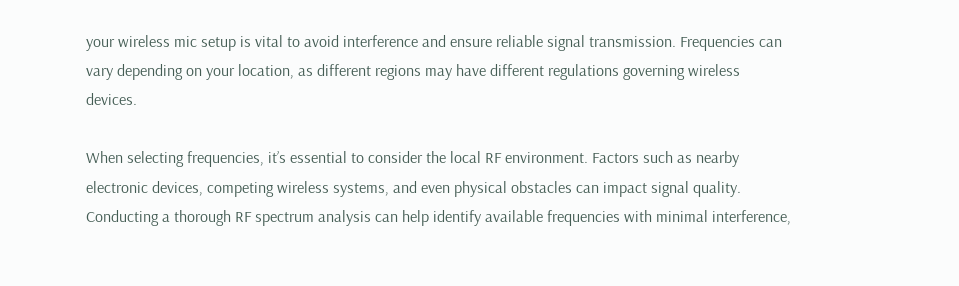your wireless mic setup is vital to avoid interference and ensure reliable signal transmission. Frequencies can vary depending on your location, as different regions may have different regulations governing wireless devices.

When selecting frequencies, it’s essential to consider the local RF environment. Factors such as nearby electronic devices, competing wireless systems, and even physical obstacles can impact signal quality. Conducting a thorough RF spectrum analysis can help identify available frequencies with minimal interference,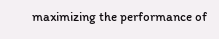maximizing the performance of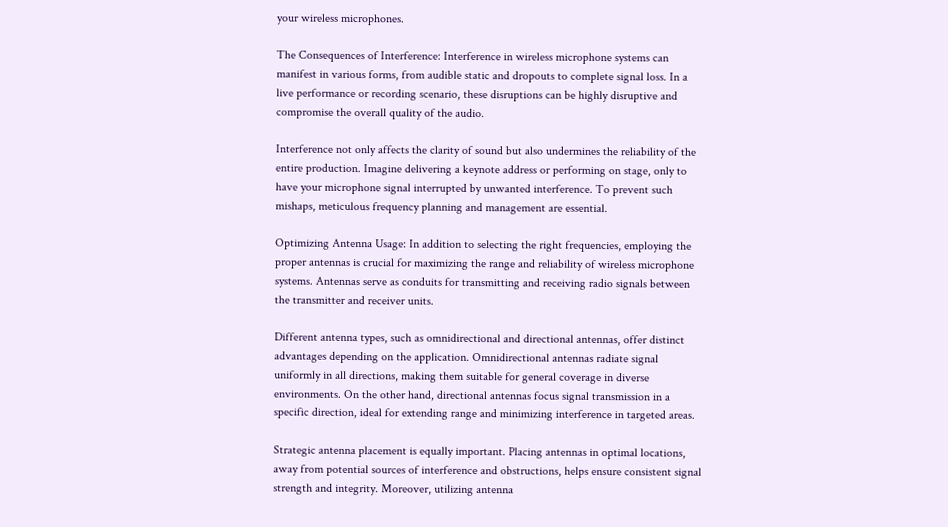your wireless microphones.

The Consequences of Interference: Interference in wireless microphone systems can manifest in various forms, from audible static and dropouts to complete signal loss. In a live performance or recording scenario, these disruptions can be highly disruptive and compromise the overall quality of the audio.

Interference not only affects the clarity of sound but also undermines the reliability of the entire production. Imagine delivering a keynote address or performing on stage, only to have your microphone signal interrupted by unwanted interference. To prevent such mishaps, meticulous frequency planning and management are essential.

Optimizing Antenna Usage: In addition to selecting the right frequencies, employing the proper antennas is crucial for maximizing the range and reliability of wireless microphone systems. Antennas serve as conduits for transmitting and receiving radio signals between the transmitter and receiver units.

Different antenna types, such as omnidirectional and directional antennas, offer distinct advantages depending on the application. Omnidirectional antennas radiate signal uniformly in all directions, making them suitable for general coverage in diverse environments. On the other hand, directional antennas focus signal transmission in a specific direction, ideal for extending range and minimizing interference in targeted areas.

Strategic antenna placement is equally important. Placing antennas in optimal locations, away from potential sources of interference and obstructions, helps ensure consistent signal strength and integrity. Moreover, utilizing antenna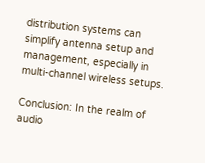distribution systems can simplify antenna setup and management, especially in multi-channel wireless setups.

Conclusion: In the realm of audio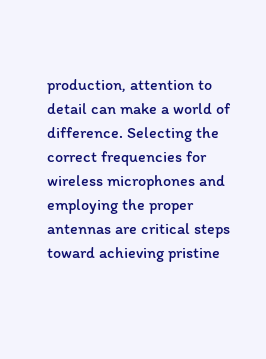production, attention to detail can make a world of difference. Selecting the correct frequencies for wireless microphones and employing the proper antennas are critical steps toward achieving pristine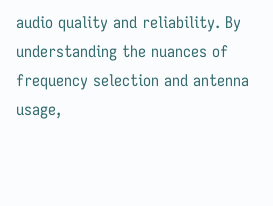audio quality and reliability. By understanding the nuances of frequency selection and antenna usage,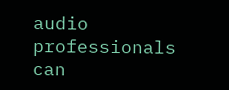audio professionals can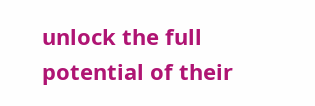unlock the full potential of their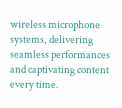wireless microphone systems, delivering seamless performances and captivating content every time.